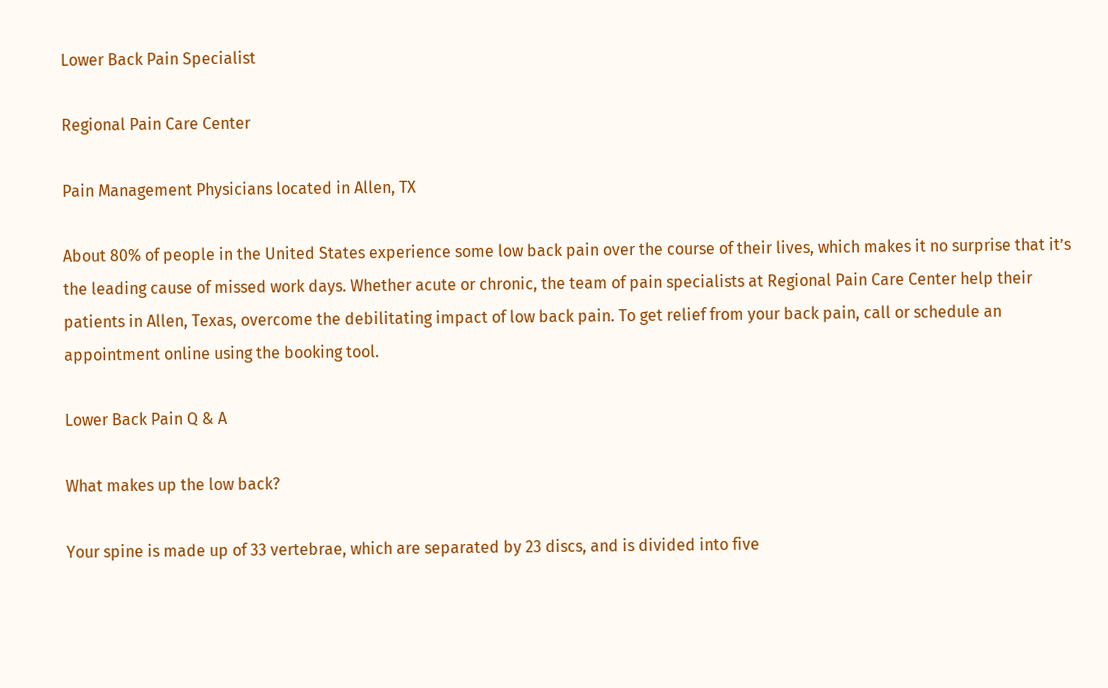Lower Back Pain Specialist

Regional Pain Care Center

Pain Management Physicians located in Allen, TX

About 80% of people in the United States experience some low back pain over the course of their lives, which makes it no surprise that it’s the leading cause of missed work days. Whether acute or chronic, the team of pain specialists at Regional Pain Care Center help their patients in Allen, Texas, overcome the debilitating impact of low back pain. To get relief from your back pain, call or schedule an appointment online using the booking tool.

Lower Back Pain Q & A

What makes up the low back?

Your spine is made up of 33 vertebrae, which are separated by 23 discs, and is divided into five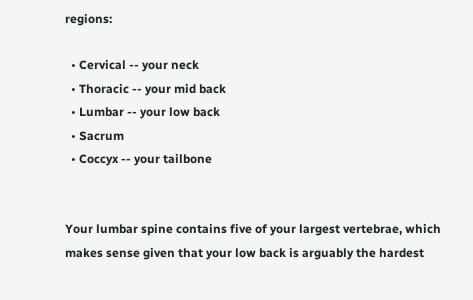regions:

  • Cervical -- your neck
  • Thoracic -- your mid back
  • Lumbar -- your low back
  • Sacrum
  • Coccyx -- your tailbone


Your lumbar spine contains five of your largest vertebrae, which makes sense given that your low back is arguably the hardest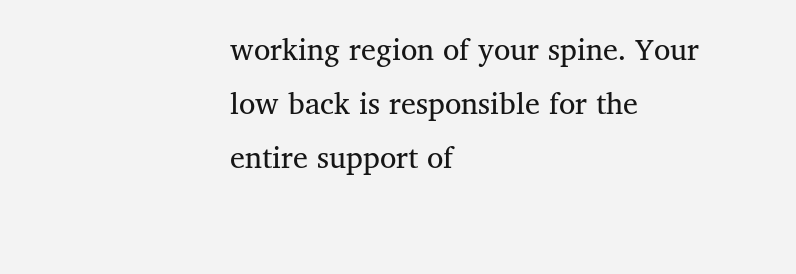working region of your spine. Your low back is responsible for the entire support of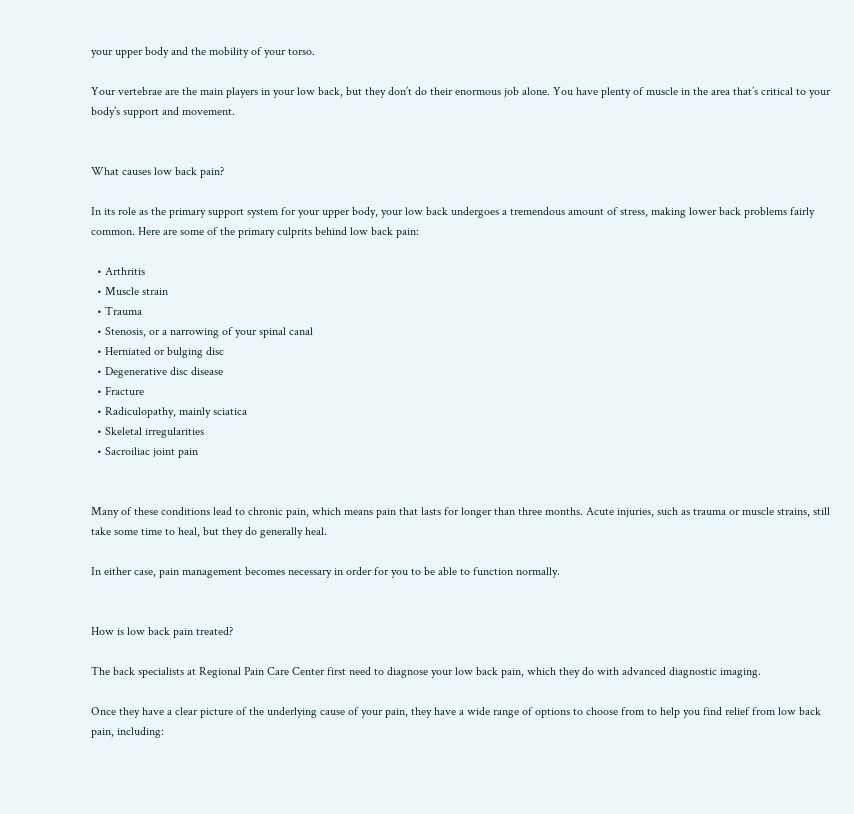your upper body and the mobility of your torso.

Your vertebrae are the main players in your low back, but they don’t do their enormous job alone. You have plenty of muscle in the area that’s critical to your body’s support and movement.


What causes low back pain?

In its role as the primary support system for your upper body, your low back undergoes a tremendous amount of stress, making lower back problems fairly common. Here are some of the primary culprits behind low back pain:

  • Arthritis
  • Muscle strain
  • Trauma
  • Stenosis, or a narrowing of your spinal canal
  • Herniated or bulging disc
  • Degenerative disc disease
  • Fracture
  • Radiculopathy, mainly sciatica
  • Skeletal irregularities
  • Sacroiliac joint pain


Many of these conditions lead to chronic pain, which means pain that lasts for longer than three months. Acute injuries, such as trauma or muscle strains, still take some time to heal, but they do generally heal.

In either case, pain management becomes necessary in order for you to be able to function normally.


How is low back pain treated?

The back specialists at Regional Pain Care Center first need to diagnose your low back pain, which they do with advanced diagnostic imaging.

Once they have a clear picture of the underlying cause of your pain, they have a wide range of options to choose from to help you find relief from low back pain, including: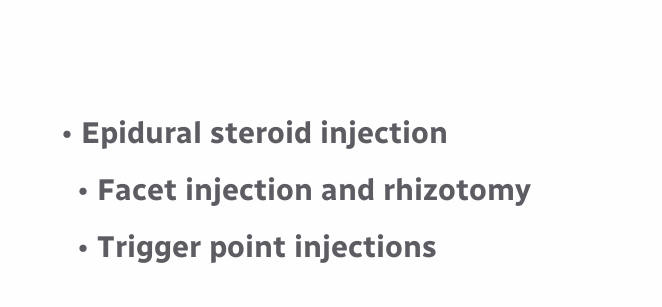• Epidural steroid injection
  • Facet injection and rhizotomy
  • Trigger point injections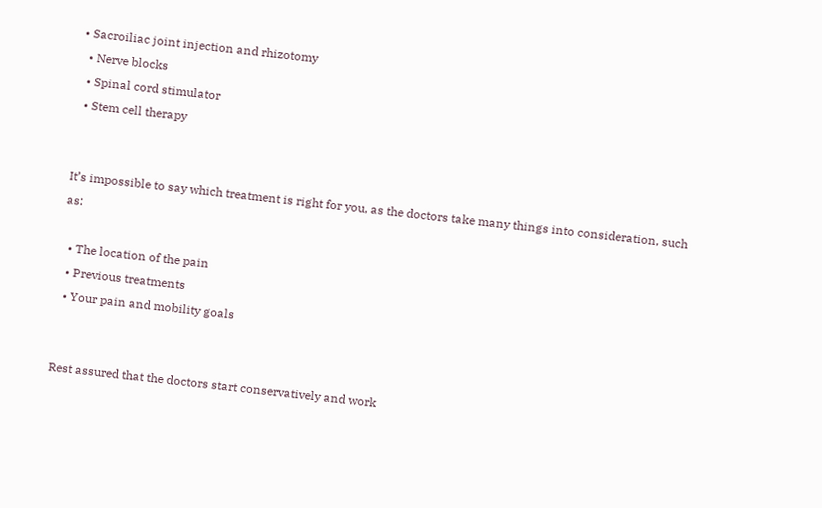• Sacroiliac joint injection and rhizotomy
  • Nerve blocks
  • Spinal cord stimulator
  • Stem cell therapy


It’s impossible to say which treatment is right for you, as the doctors take many things into consideration, such as:

  • The location of the pain
  • Previous treatments
  • Your pain and mobility goals


Rest assured that the doctors start conservatively and work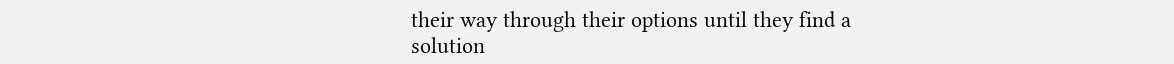their way through their options until they find a solution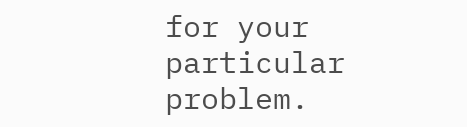for your particular problem.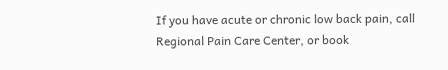If you have acute or chronic low back pain, call Regional Pain Care Center, or book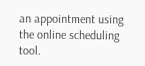an appointment using the online scheduling tool.